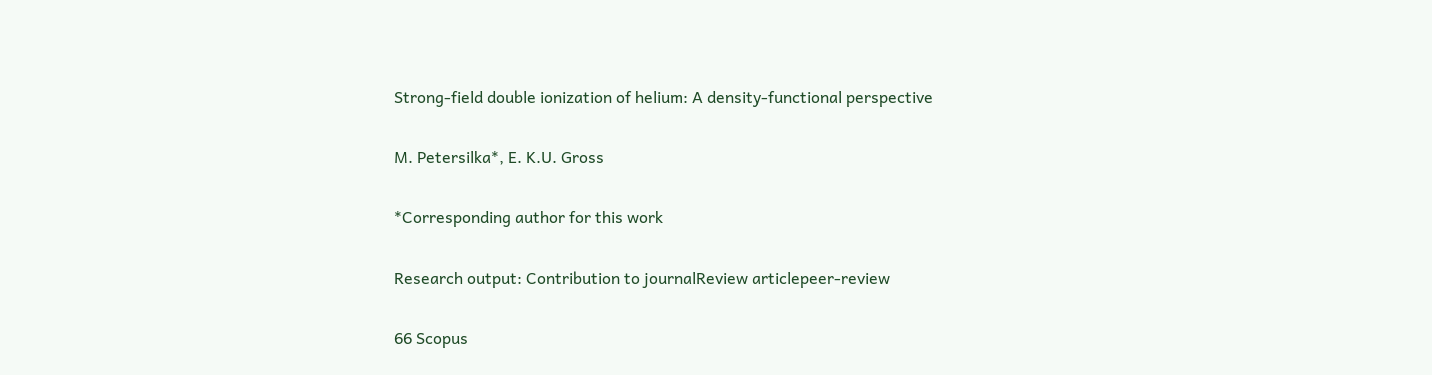Strong-field double ionization of helium: A density-functional perspective

M. Petersilka*, E. K.U. Gross

*Corresponding author for this work

Research output: Contribution to journalReview articlepeer-review

66 Scopus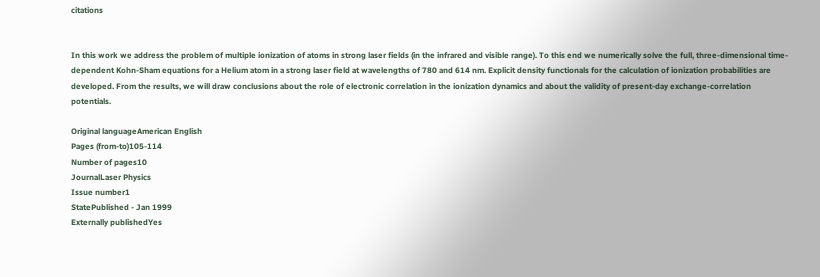citations


In this work we address the problem of multiple ionization of atoms in strong laser fields (in the infrared and visible range). To this end we numerically solve the full, three-dimensional time-dependent Kohn-Sham equations for a Helium atom in a strong laser field at wavelengths of 780 and 614 nm. Explicit density functionals for the calculation of ionization probabilities are developed. From the results, we will draw conclusions about the role of electronic correlation in the ionization dynamics and about the validity of present-day exchange-correlation potentials.

Original languageAmerican English
Pages (from-to)105-114
Number of pages10
JournalLaser Physics
Issue number1
StatePublished - Jan 1999
Externally publishedYes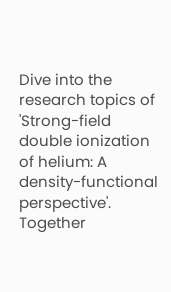Dive into the research topics of 'Strong-field double ionization of helium: A density-functional perspective'. Together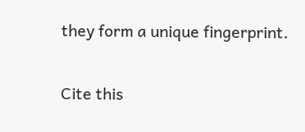they form a unique fingerprint.

Cite this